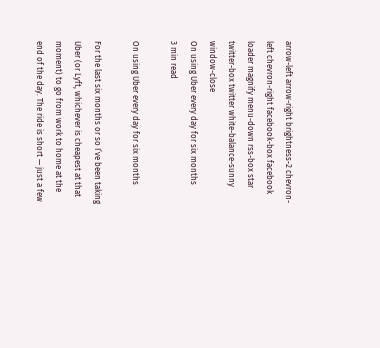arrow-left arrow-right brightness-2 chevron-left chevron-right facebook-box facebook loader magnify menu-down rss-box star twitter-box twitter white-balance-sunny window-close
On using Uber every day for six months
3 min read

On using Uber every day for six months

For the last six months or so I’ve been taking Uber (or Lyft, whichever is cheapest at that moment) to go from work to home at the end of the day. The ride is short — just a few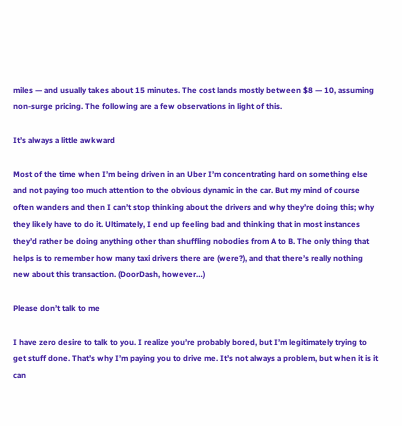miles — and usually takes about 15 minutes. The cost lands mostly between $8 — 10, assuming non-surge pricing. The following are a few observations in light of this.

It’s always a little awkward

Most of the time when I’m being driven in an Uber I’m concentrating hard on something else and not paying too much attention to the obvious dynamic in the car. But my mind of course often wanders and then I can’t stop thinking about the drivers and why they’re doing this; why they likely have to do it. Ultimately, I end up feeling bad and thinking that in most instances they’d rather be doing anything other than shuffling nobodies from A to B. The only thing that helps is to remember how many taxi drivers there are (were?), and that there’s really nothing new about this transaction. (DoorDash, however…)

Please don’t talk to me

I have zero desire to talk to you. I realize you’re probably bored, but I’m legitimately trying to get stuff done. That’s why I’m paying you to drive me. It’s not always a problem, but when it is it can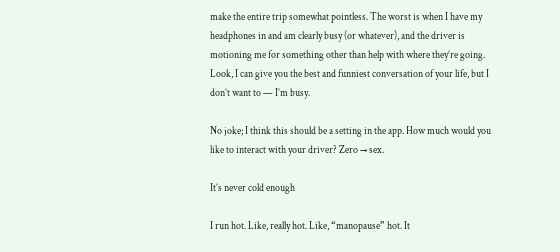make the entire trip somewhat pointless. The worst is when I have my headphones in and am clearly busy (or whatever), and the driver is motioning me for something other than help with where they’re going. Look, I can give you the best and funniest conversation of your life, but I don’t want to — I’m busy.

No joke; I think this should be a setting in the app. How much would you like to interact with your driver? Zero → sex.

It’s never cold enough

I run hot. Like, really hot. Like, “manopause” hot. It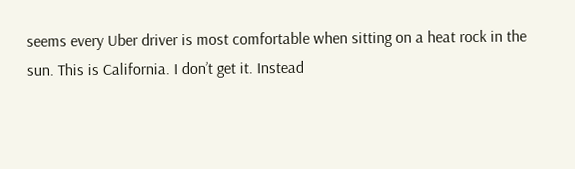seems every Uber driver is most comfortable when sitting on a heat rock in the sun. This is California. I don’t get it. Instead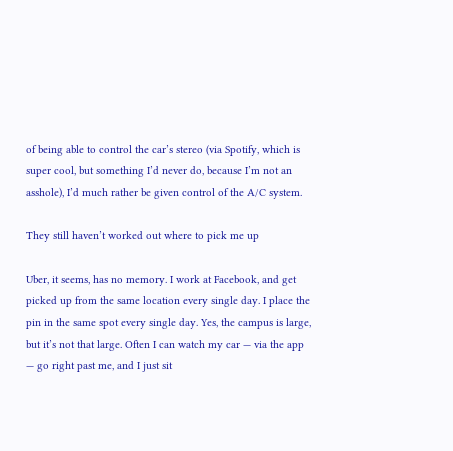of being able to control the car’s stereo (via Spotify, which is super cool, but something I’d never do, because I’m not an asshole), I’d much rather be given control of the A/C system.

They still haven’t worked out where to pick me up

Uber, it seems, has no memory. I work at Facebook, and get picked up from the same location every single day. I place the pin in the same spot every single day. Yes, the campus is large, but it’s not that large. Often I can watch my car — via the app — go right past me, and I just sit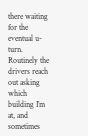there waiting for the eventual u-turn. Routinely the drivers reach out asking which building I’m at, and sometimes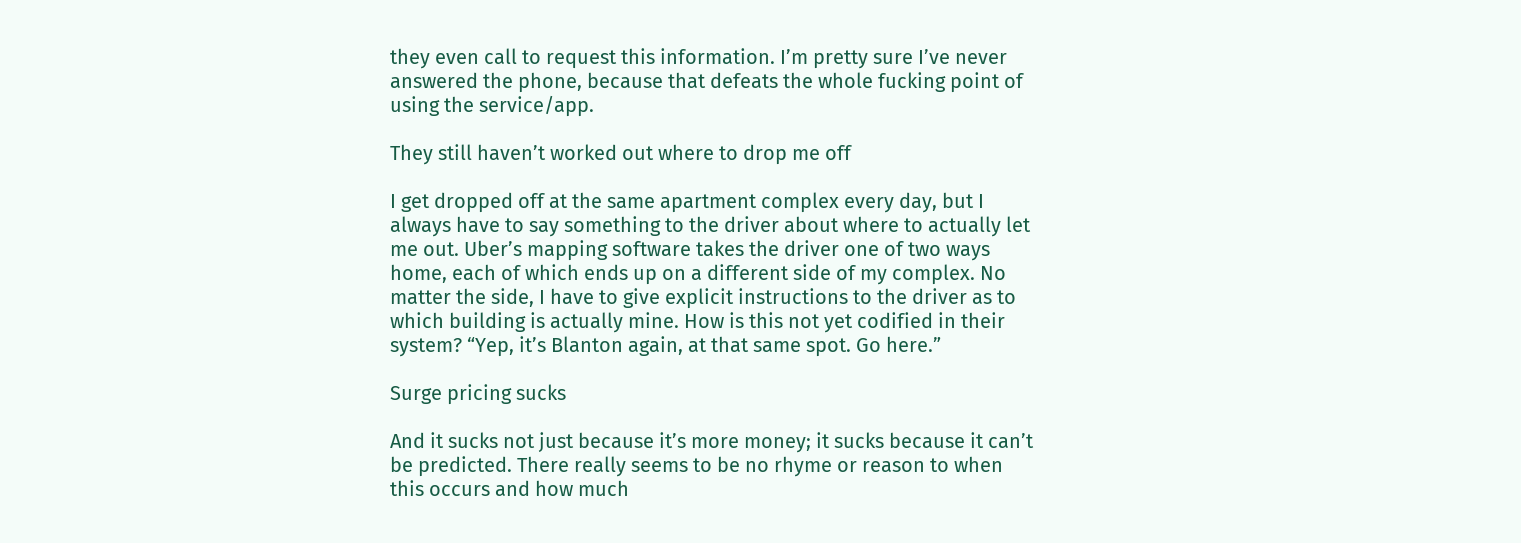they even call to request this information. I’m pretty sure I’ve never answered the phone, because that defeats the whole fucking point of using the service/app.

They still haven’t worked out where to drop me off

I get dropped off at the same apartment complex every day, but I always have to say something to the driver about where to actually let me out. Uber’s mapping software takes the driver one of two ways home, each of which ends up on a different side of my complex. No matter the side, I have to give explicit instructions to the driver as to which building is actually mine. How is this not yet codified in their system? “Yep, it’s Blanton again, at that same spot. Go here.”

Surge pricing sucks

And it sucks not just because it’s more money; it sucks because it can’t be predicted. There really seems to be no rhyme or reason to when this occurs and how much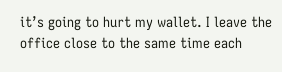it’s going to hurt my wallet. I leave the office close to the same time each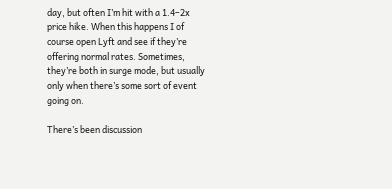day, but often I’m hit with a 1.4–2x price hike. When this happens I of course open Lyft and see if they’re offering normal rates. Sometimes, they’re both in surge mode, but usually only when there’s some sort of event going on.

There’s been discussion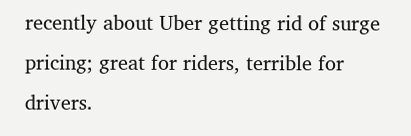recently about Uber getting rid of surge pricing; great for riders, terrible for drivers.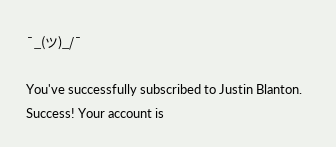¯_(ツ)_/¯

You've successfully subscribed to Justin Blanton.
Success! Your account is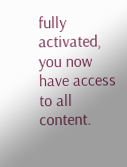fully activated, you now have access to all content.